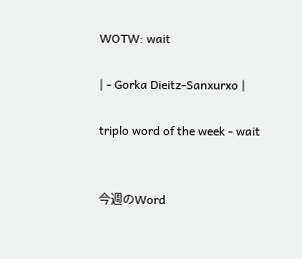WOTW: wait

| - Gorka Dieitz-Sanxurxo |

triplo word of the week - wait


今週のWord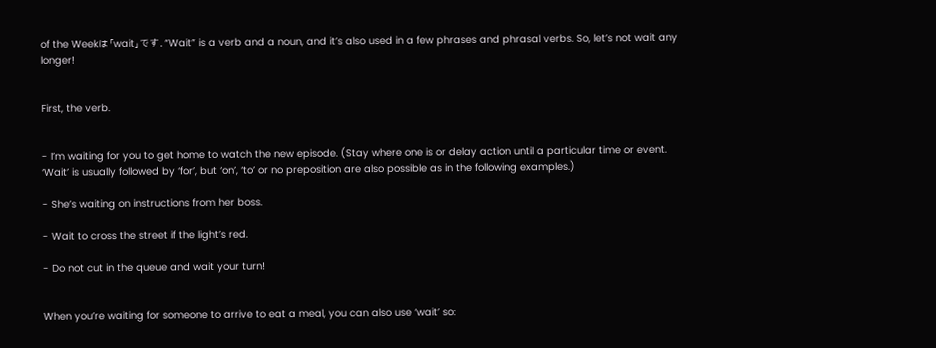of the Weekは「wait」です. “Wait” is a verb and a noun, and it’s also used in a few phrases and phrasal verbs. So, let’s not wait any longer!


First, the verb.


- I’m waiting for you to get home to watch the new episode. (Stay where one is or delay action until a particular time or event. ‘Wait’ is usually followed by ‘for’, but ‘on’, ‘to’ or no preposition are also possible as in the following examples.)

- She’s waiting on instructions from her boss.

- Wait to cross the street if the light’s red.

- Do not cut in the queue and wait your turn!


When you’re waiting for someone to arrive to eat a meal, you can also use ‘wait’ so: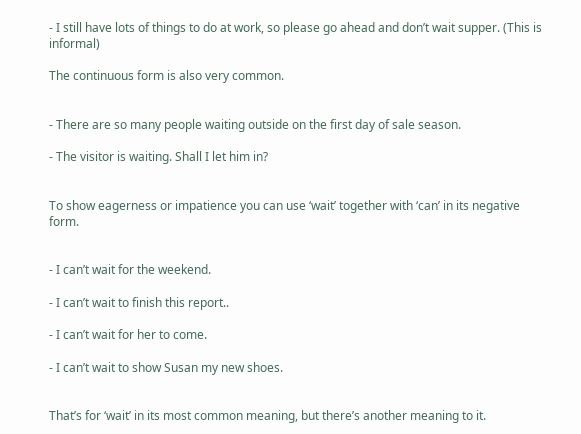- I still have lots of things to do at work, so please go ahead and don’t wait supper. (This is informal)

The continuous form is also very common.


- There are so many people waiting outside on the first day of sale season.

- The visitor is waiting. Shall I let him in?


To show eagerness or impatience you can use ‘wait’ together with ‘can’ in its negative form.


- I can’t wait for the weekend.

- I can’t wait to finish this report..

- I can’t wait for her to come.

- I can’t wait to show Susan my new shoes.


That’s for ‘wait’ in its most common meaning, but there’s another meaning to it.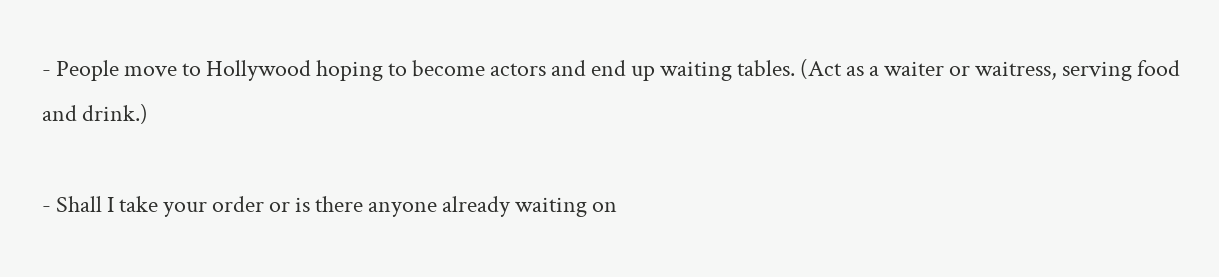- People move to Hollywood hoping to become actors and end up waiting tables. (Act as a waiter or waitress, serving food and drink.)

- Shall I take your order or is there anyone already waiting on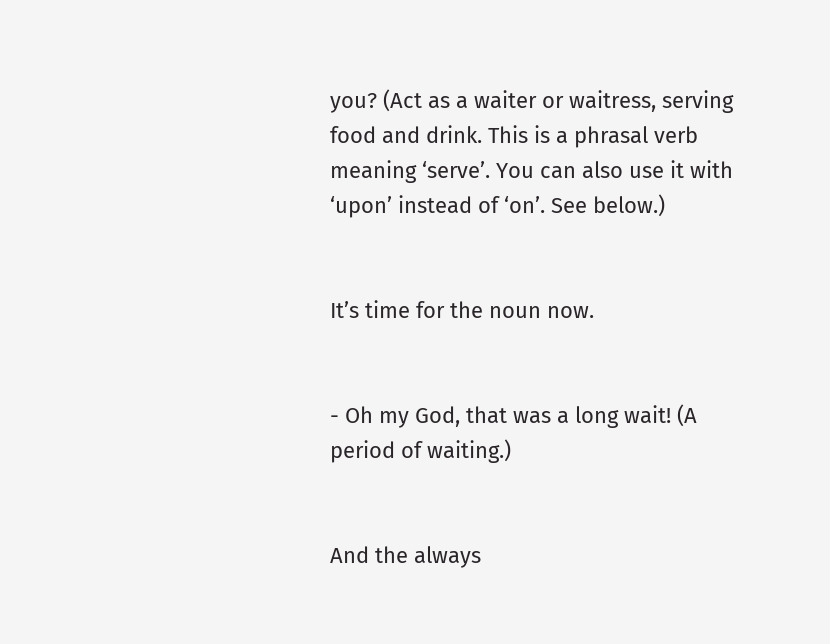you? (Act as a waiter or waitress, serving food and drink. This is a phrasal verb meaning ‘serve’. You can also use it with ‘upon’ instead of ‘on’. See below.)


It’s time for the noun now.


- Oh my God, that was a long wait! (A period of waiting.)


And the always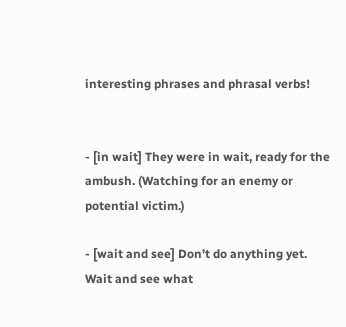interesting phrases and phrasal verbs!


- [in wait] They were in wait, ready for the ambush. (Watching for an enemy or potential victim.)

- [wait and see] Don’t do anything yet. Wait and see what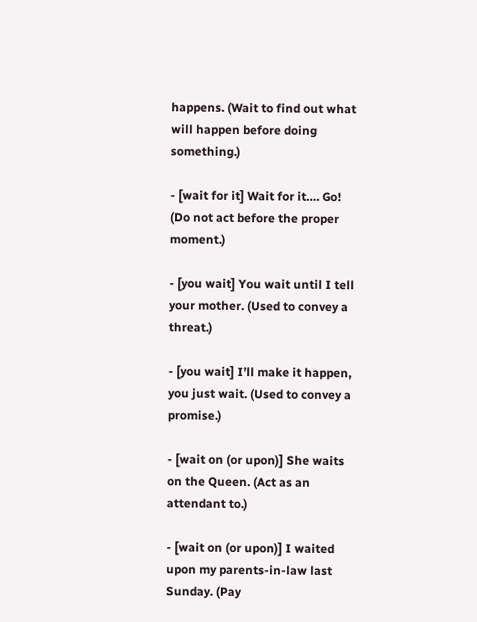happens. (Wait to find out what will happen before doing something.)

- [wait for it] Wait for it…. Go! (Do not act before the proper moment.)

- [you wait] You wait until I tell your mother. (Used to convey a threat.)

- [you wait] I’ll make it happen, you just wait. (Used to convey a promise.)

- [wait on (or upon)] She waits on the Queen. (Act as an attendant to.)

- [wait on (or upon)] I waited upon my parents-in-law last Sunday. (Pay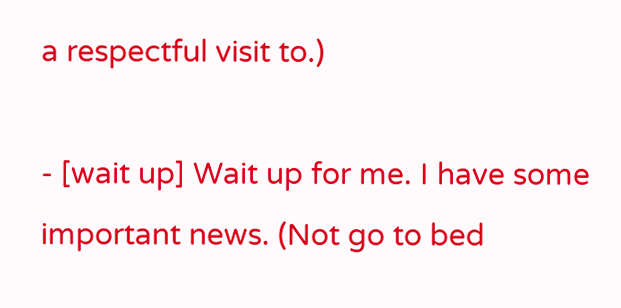a respectful visit to.)

- [wait up] Wait up for me. I have some important news. (Not go to bed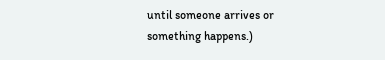until someone arrives or something happens.)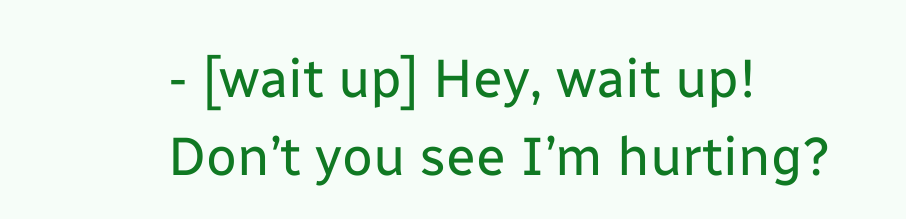- [wait up] Hey, wait up! Don’t you see I’m hurting?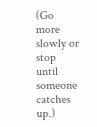(Go more slowly or stop until someone catches up.)